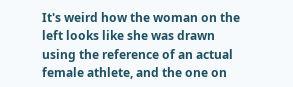It's weird how the woman on the left looks like she was drawn using the reference of an actual female athlete, and the one on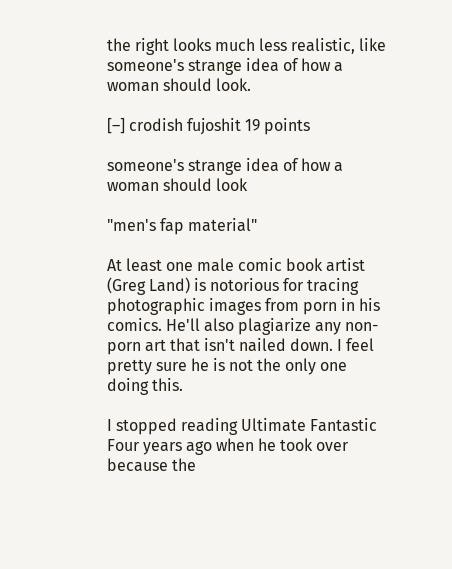the right looks much less realistic, like someone's strange idea of how a woman should look.

[–] crodish fujoshit 19 points

someone's strange idea of how a woman should look

"men's fap material"

At least one male comic book artist (Greg Land) is notorious for tracing photographic images from porn in his comics. He'll also plagiarize any non-porn art that isn't nailed down. I feel pretty sure he is not the only one doing this.

I stopped reading Ultimate Fantastic Four years ago when he took over because the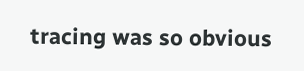tracing was so obvious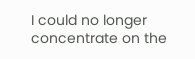I could no longer concentrate on the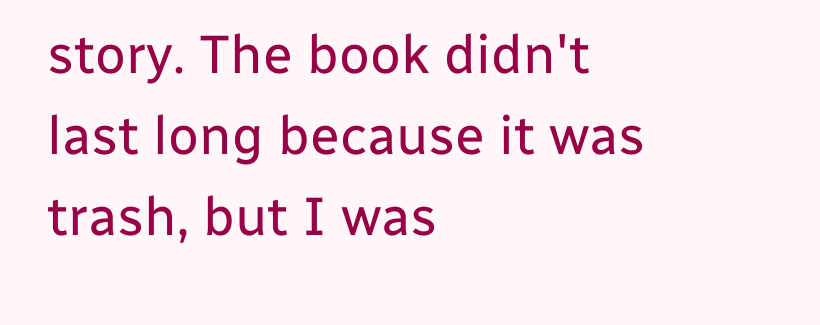story. The book didn't last long because it was trash, but I was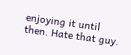enjoying it until then. Hate that guy.